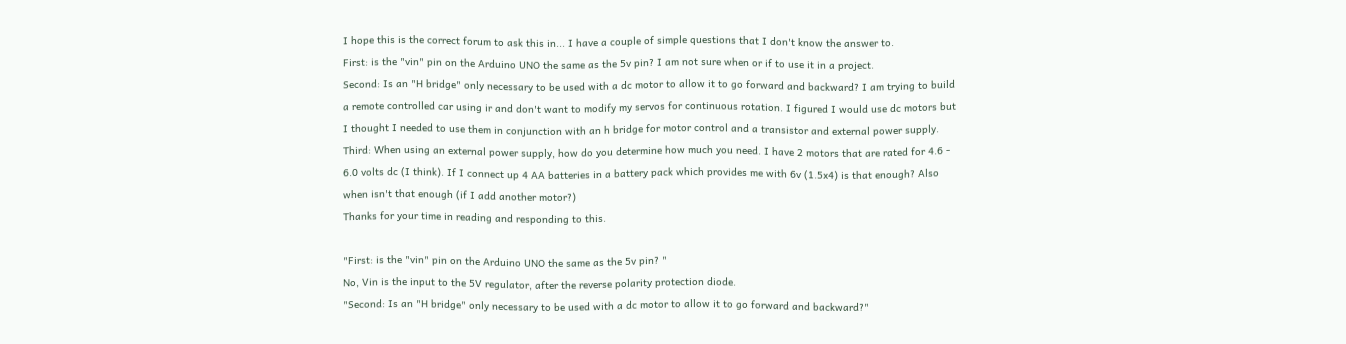I hope this is the correct forum to ask this in... I have a couple of simple questions that I don't know the answer to.
First: is the "vin" pin on the Arduino UNO the same as the 5v pin? I am not sure when or if to use it in a project.
Second: Is an "H bridge" only necessary to be used with a dc motor to allow it to go forward and backward? I am trying to build a remote controlled car using ir and don't want to modify my servos for continuous rotation. I figured I would use dc motors but I thought I needed to use them in conjunction with an h bridge for motor control and a transistor and external power supply.
Third: When using an external power supply, how do you determine how much you need. I have 2 motors that are rated for 4.6 - 6.0 volts dc (I think). If I connect up 4 AA batteries in a battery pack which provides me with 6v (1.5x4) is that enough? Also when isn't that enough (if I add another motor?)
Thanks for your time in reading and responding to this.

"First: is the "vin" pin on the Arduino UNO the same as the 5v pin? "
No, Vin is the input to the 5V regulator, after the reverse polarity protection diode.
"Second: Is an "H bridge" only necessary to be used with a dc motor to allow it to go forward and backward?"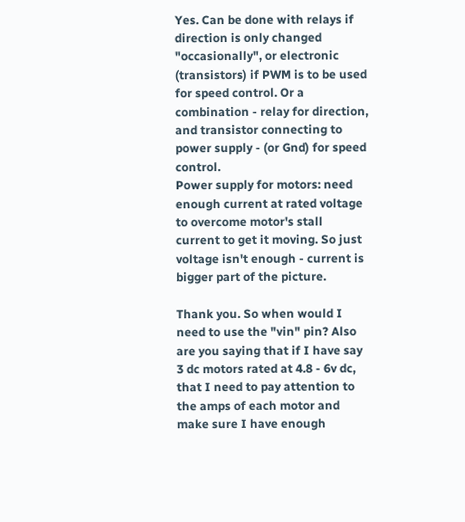Yes. Can be done with relays if direction is only changed "occasionally", or electronic (transistors) if PWM is to be used for speed control. Or a combination - relay for direction, and transistor connecting to power supply - (or Gnd) for speed control.
Power supply for motors: need enough current at rated voltage to overcome motor's stall current to get it moving. So just voltage isn't enough - current is bigger part of the picture.

Thank you. So when would I need to use the "vin" pin? Also are you saying that if I have say 3 dc motors rated at 4.8 - 6v dc, that I need to pay attention to the amps of each motor and make sure I have enough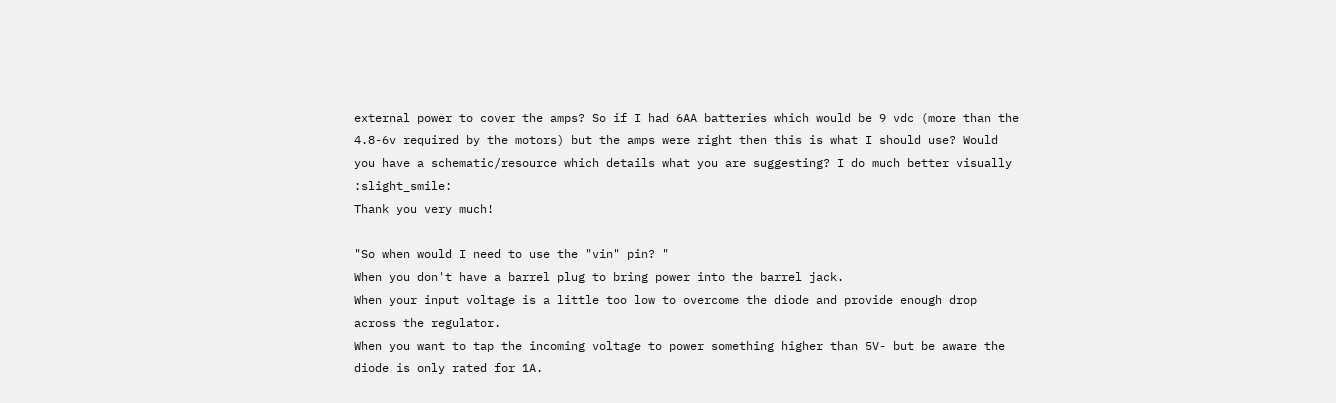external power to cover the amps? So if I had 6AA batteries which would be 9 vdc (more than the 4.8-6v required by the motors) but the amps were right then this is what I should use? Would you have a schematic/resource which details what you are suggesting? I do much better visually :slight_smile:
Thank you very much!

"So when would I need to use the "vin" pin? "
When you don't have a barrel plug to bring power into the barrel jack.
When your input voltage is a little too low to overcome the diode and provide enough drop across the regulator.
When you want to tap the incoming voltage to power something higher than 5V- but be aware the diode is only rated for 1A.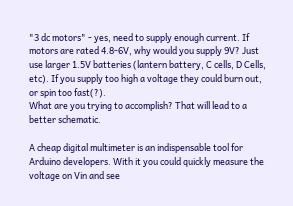"3 dc motors" - yes, need to supply enough current. If motors are rated 4.8-6V, why would you supply 9V? Just use larger 1.5V batteries (lantern battery, C cells, D Cells, etc). If you supply too high a voltage they could burn out, or spin too fast(?).
What are you trying to accomplish? That will lead to a better schematic.

A cheap digital multimeter is an indispensable tool for Arduino developers. With it you could quickly measure the voltage on Vin and see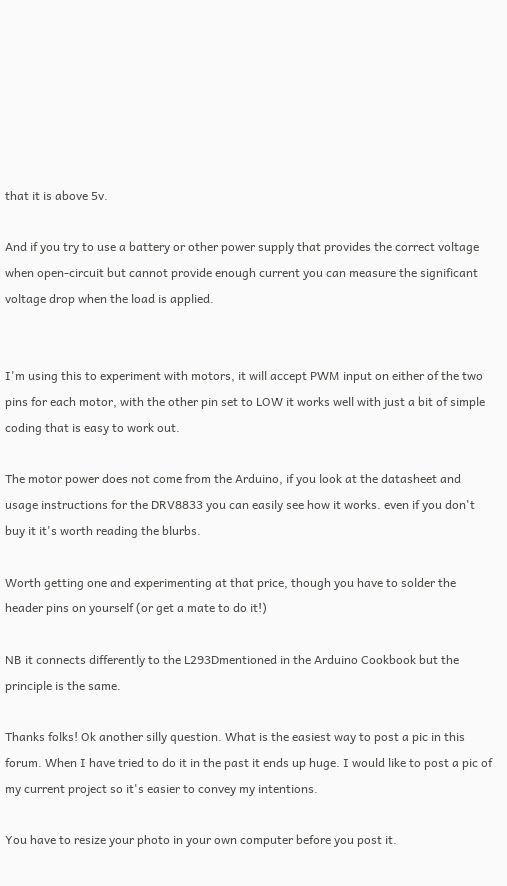that it is above 5v.

And if you try to use a battery or other power supply that provides the correct voltage when open-circuit but cannot provide enough current you can measure the significant voltage drop when the load is applied.


I'm using this to experiment with motors, it will accept PWM input on either of the two pins for each motor, with the other pin set to LOW it works well with just a bit of simple coding that is easy to work out.

The motor power does not come from the Arduino, if you look at the datasheet and usage instructions for the DRV8833 you can easily see how it works. even if you don't buy it it's worth reading the blurbs.

Worth getting one and experimenting at that price, though you have to solder the header pins on yourself (or get a mate to do it!)

NB it connects differently to the L293Dmentioned in the Arduino Cookbook but the principle is the same.

Thanks folks! Ok another silly question. What is the easiest way to post a pic in this forum. When I have tried to do it in the past it ends up huge. I would like to post a pic of my current project so it's easier to convey my intentions.

You have to resize your photo in your own computer before you post it.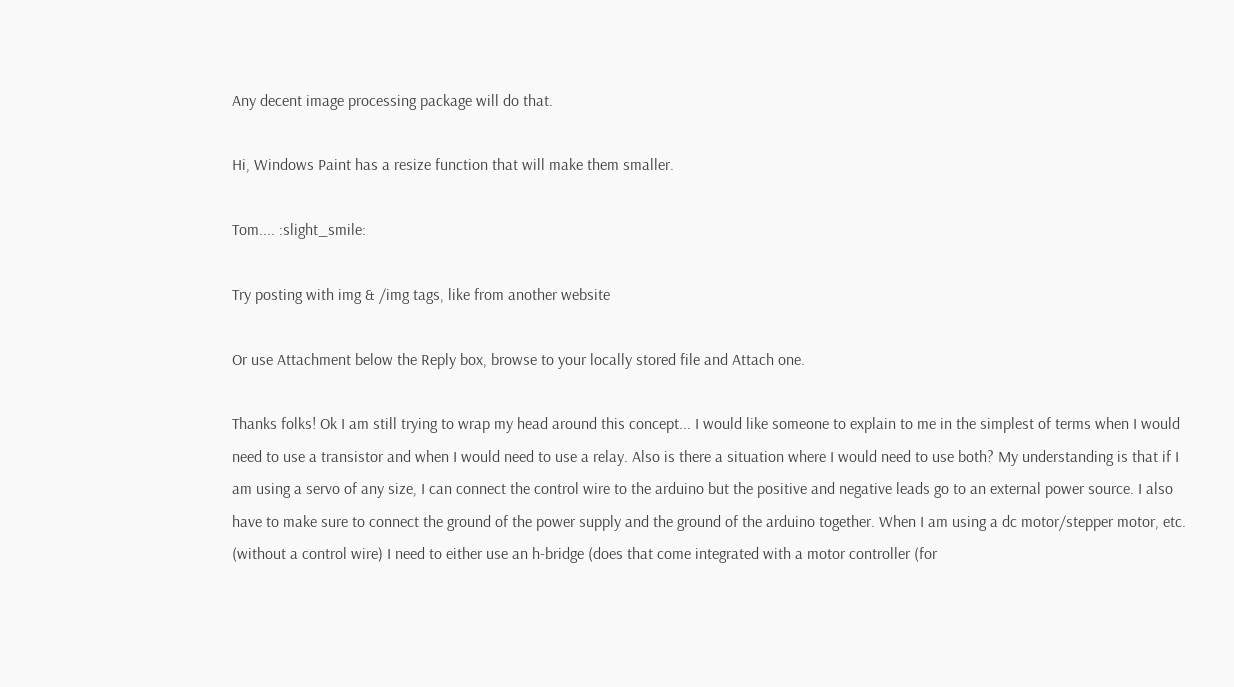Any decent image processing package will do that.

Hi, Windows Paint has a resize function that will make them smaller.

Tom.... :slight_smile:

Try posting with img & /img tags, like from another website

Or use Attachment below the Reply box, browse to your locally stored file and Attach one.

Thanks folks! Ok I am still trying to wrap my head around this concept... I would like someone to explain to me in the simplest of terms when I would need to use a transistor and when I would need to use a relay. Also is there a situation where I would need to use both? My understanding is that if I am using a servo of any size, I can connect the control wire to the arduino but the positive and negative leads go to an external power source. I also have to make sure to connect the ground of the power supply and the ground of the arduino together. When I am using a dc motor/stepper motor, etc. (without a control wire) I need to either use an h-bridge (does that come integrated with a motor controller (for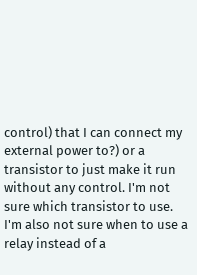control) that I can connect my external power to?) or a transistor to just make it run without any control. I'm not sure which transistor to use. I'm also not sure when to use a relay instead of a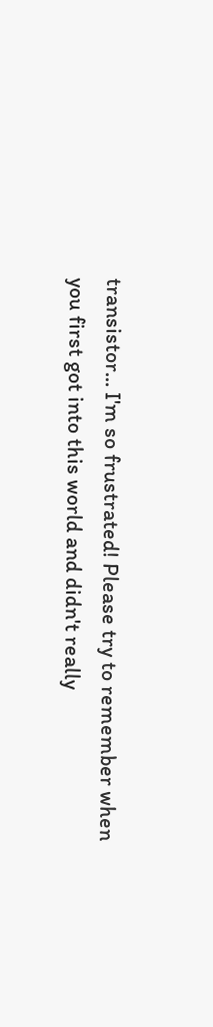transistor... I'm so frustrated! Please try to remember when you first got into this world and didn't really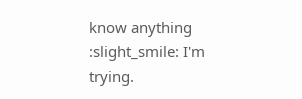know anything :slight_smile: I'm trying.